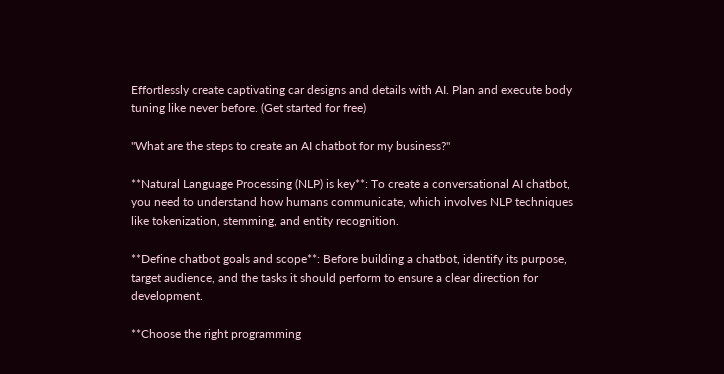Effortlessly create captivating car designs and details with AI. Plan and execute body tuning like never before. (Get started for free)

"What are the steps to create an AI chatbot for my business?"

**Natural Language Processing (NLP) is key**: To create a conversational AI chatbot, you need to understand how humans communicate, which involves NLP techniques like tokenization, stemming, and entity recognition.

**Define chatbot goals and scope**: Before building a chatbot, identify its purpose, target audience, and the tasks it should perform to ensure a clear direction for development.

**Choose the right programming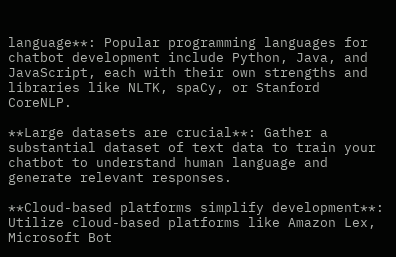language**: Popular programming languages for chatbot development include Python, Java, and JavaScript, each with their own strengths and libraries like NLTK, spaCy, or Stanford CoreNLP.

**Large datasets are crucial**: Gather a substantial dataset of text data to train your chatbot to understand human language and generate relevant responses.

**Cloud-based platforms simplify development**: Utilize cloud-based platforms like Amazon Lex, Microsoft Bot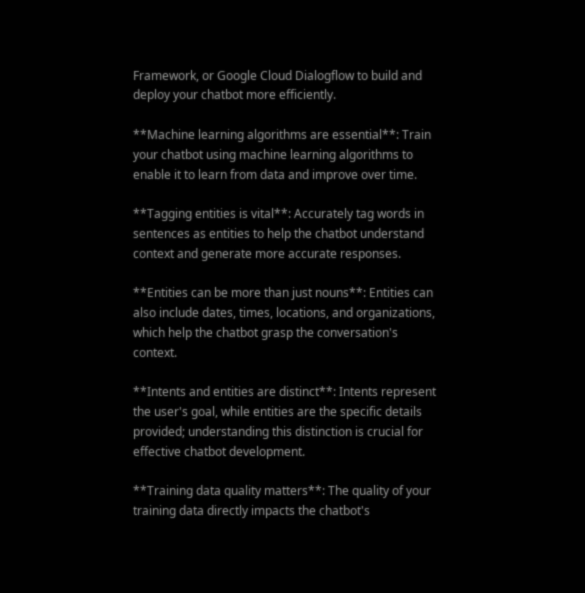Framework, or Google Cloud Dialogflow to build and deploy your chatbot more efficiently.

**Machine learning algorithms are essential**: Train your chatbot using machine learning algorithms to enable it to learn from data and improve over time.

**Tagging entities is vital**: Accurately tag words in sentences as entities to help the chatbot understand context and generate more accurate responses.

**Entities can be more than just nouns**: Entities can also include dates, times, locations, and organizations, which help the chatbot grasp the conversation's context.

**Intents and entities are distinct**: Intents represent the user's goal, while entities are the specific details provided; understanding this distinction is crucial for effective chatbot development.

**Training data quality matters**: The quality of your training data directly impacts the chatbot's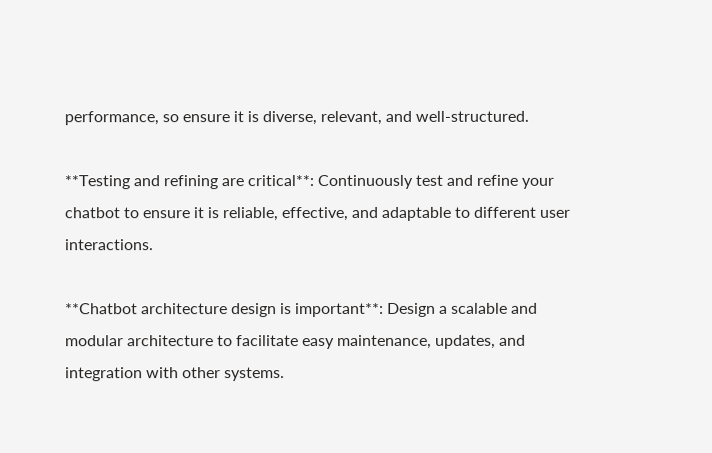performance, so ensure it is diverse, relevant, and well-structured.

**Testing and refining are critical**: Continuously test and refine your chatbot to ensure it is reliable, effective, and adaptable to different user interactions.

**Chatbot architecture design is important**: Design a scalable and modular architecture to facilitate easy maintenance, updates, and integration with other systems.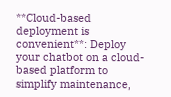**Cloud-based deployment is convenient**: Deploy your chatbot on a cloud-based platform to simplify maintenance,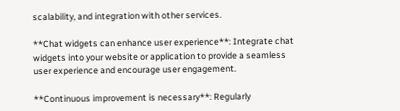scalability, and integration with other services.

**Chat widgets can enhance user experience**: Integrate chat widgets into your website or application to provide a seamless user experience and encourage user engagement.

**Continuous improvement is necessary**: Regularly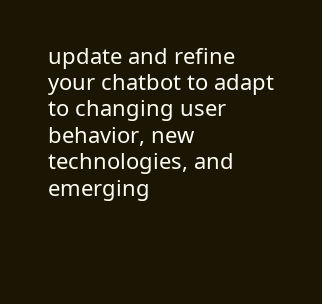update and refine your chatbot to adapt to changing user behavior, new technologies, and emerging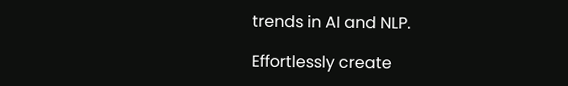trends in AI and NLP.

Effortlessly create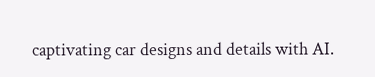captivating car designs and details with AI.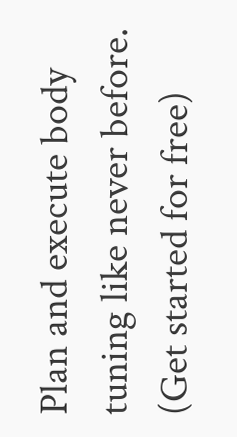Plan and execute body tuning like never before. (Get started for free)